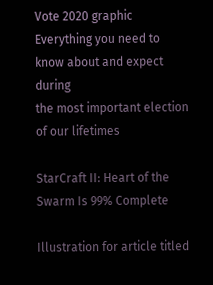Vote 2020 graphic
Everything you need to know about and expect during
the most important election of our lifetimes

StarCraft II: Heart of the Swarm Is 99% Complete

Illustration for article titled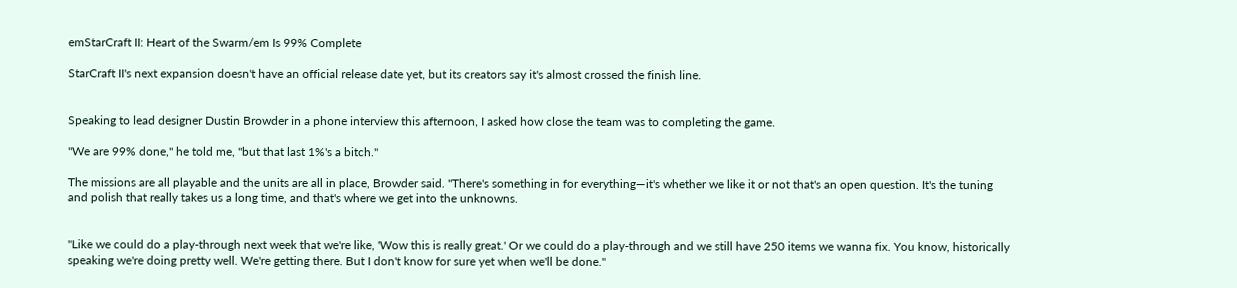emStarCraft II: Heart of the Swarm/em Is 99% Complete

StarCraft II's next expansion doesn't have an official release date yet, but its creators say it's almost crossed the finish line.


Speaking to lead designer Dustin Browder in a phone interview this afternoon, I asked how close the team was to completing the game.

"We are 99% done," he told me, "but that last 1%'s a bitch."

The missions are all playable and the units are all in place, Browder said. "There's something in for everything—it's whether we like it or not that's an open question. It's the tuning and polish that really takes us a long time, and that's where we get into the unknowns.


"Like we could do a play-through next week that we're like, 'Wow this is really great.' Or we could do a play-through and we still have 250 items we wanna fix. You know, historically speaking we're doing pretty well. We're getting there. But I don't know for sure yet when we'll be done."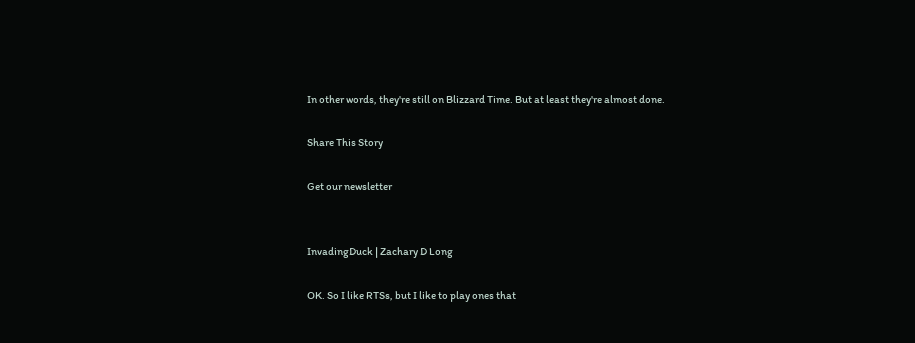In other words, they're still on Blizzard Time. But at least they're almost done.

Share This Story

Get our newsletter


InvadingDuck | Zachary D Long

OK. So I like RTSs, but I like to play ones that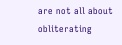are not all about obliterating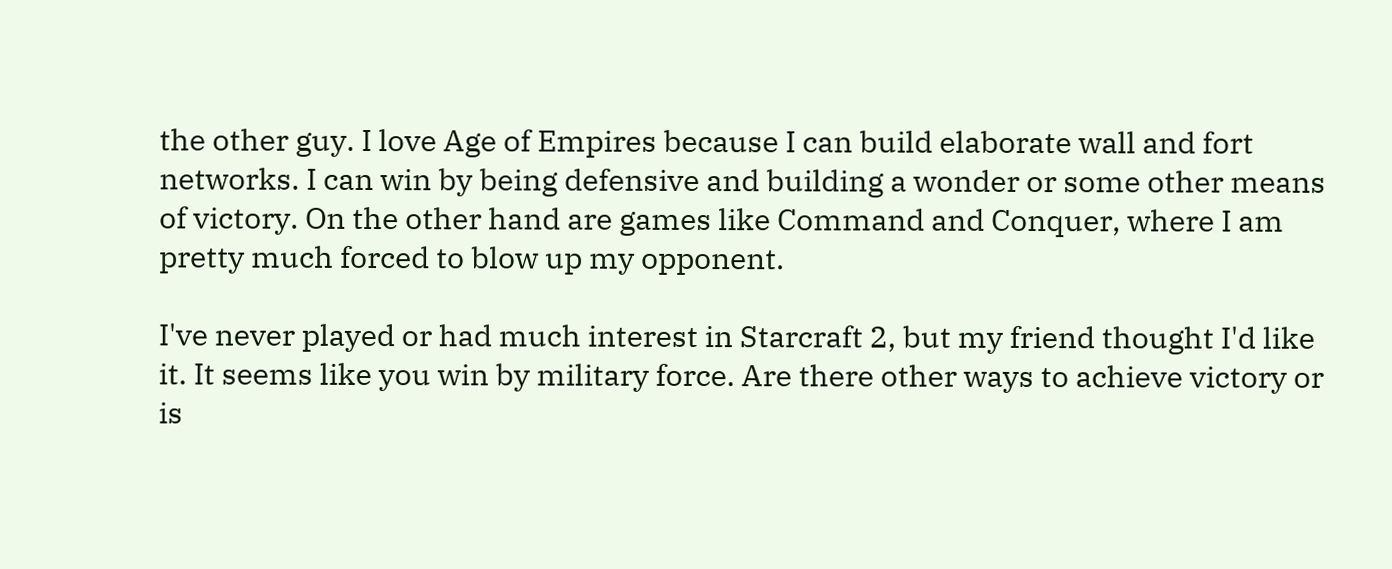the other guy. I love Age of Empires because I can build elaborate wall and fort networks. I can win by being defensive and building a wonder or some other means of victory. On the other hand are games like Command and Conquer, where I am pretty much forced to blow up my opponent.

I've never played or had much interest in Starcraft 2, but my friend thought I'd like it. It seems like you win by military force. Are there other ways to achieve victory or is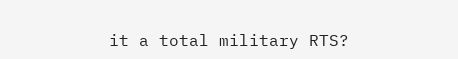it a total military RTS?